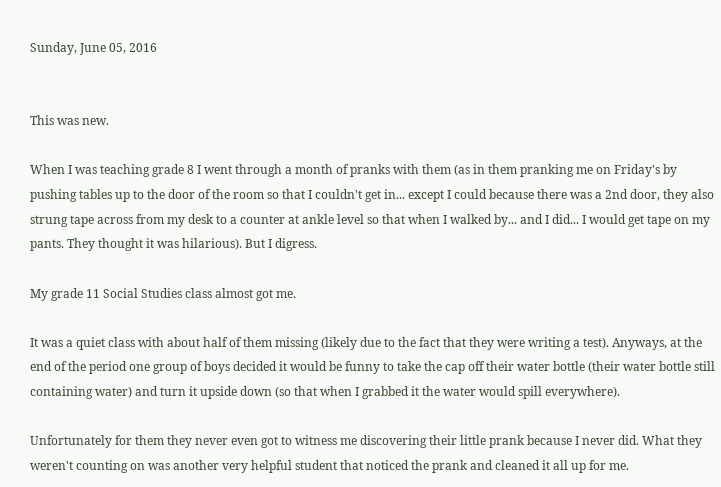Sunday, June 05, 2016


This was new.

When I was teaching grade 8 I went through a month of pranks with them (as in them pranking me on Friday's by pushing tables up to the door of the room so that I couldn't get in... except I could because there was a 2nd door, they also strung tape across from my desk to a counter at ankle level so that when I walked by... and I did... I would get tape on my pants. They thought it was hilarious). But I digress.

My grade 11 Social Studies class almost got me.

It was a quiet class with about half of them missing (likely due to the fact that they were writing a test). Anyways, at the end of the period one group of boys decided it would be funny to take the cap off their water bottle (their water bottle still containing water) and turn it upside down (so that when I grabbed it the water would spill everywhere).

Unfortunately for them they never even got to witness me discovering their little prank because I never did. What they weren't counting on was another very helpful student that noticed the prank and cleaned it all up for me.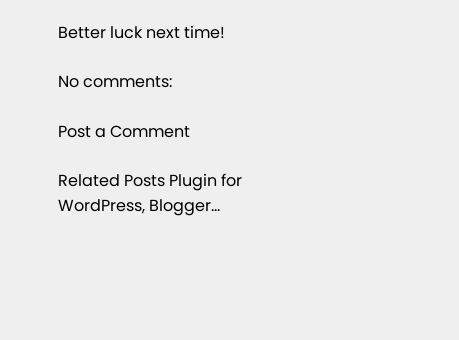Better luck next time!

No comments:

Post a Comment

Related Posts Plugin for WordPress, Blogger...